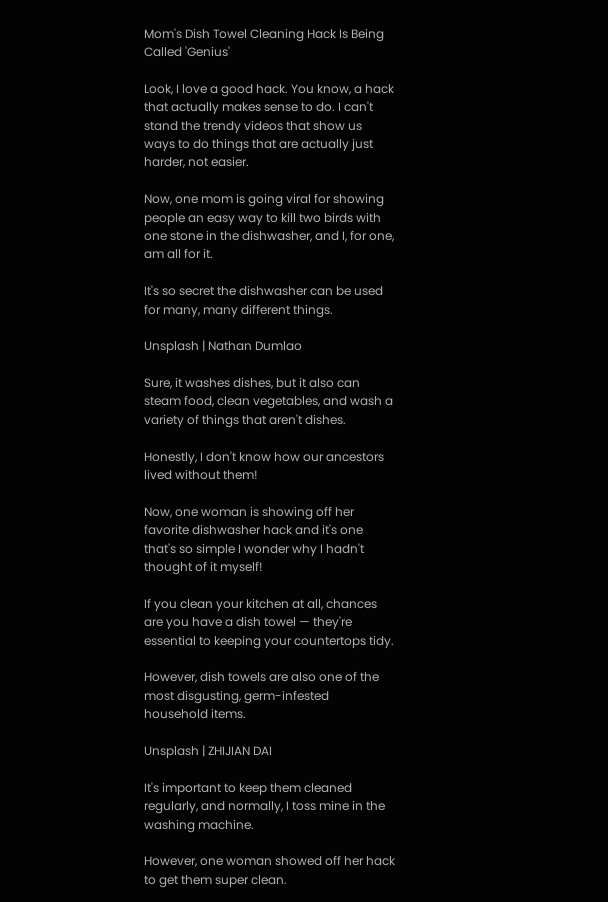Mom's Dish Towel Cleaning Hack Is Being Called 'Genius'

Look, I love a good hack. You know, a hack that actually makes sense to do. I can't stand the trendy videos that show us ways to do things that are actually just harder, not easier.

Now, one mom is going viral for showing people an easy way to kill two birds with one stone in the dishwasher, and I, for one, am all for it.

It's so secret the dishwasher can be used for many, many different things.

Unsplash | Nathan Dumlao

Sure, it washes dishes, but it also can steam food, clean vegetables, and wash a variety of things that aren't dishes.

Honestly, I don't know how our ancestors lived without them!

Now, one woman is showing off her favorite dishwasher hack and it's one that's so simple I wonder why I hadn't thought of it myself!

If you clean your kitchen at all, chances are you have a dish towel — they're essential to keeping your countertops tidy.

However, dish towels are also one of the most disgusting, germ-infested household items.

Unsplash | ZHIJIAN DAI

It's important to keep them cleaned regularly, and normally, I toss mine in the washing machine.

However, one woman showed off her hack to get them super clean.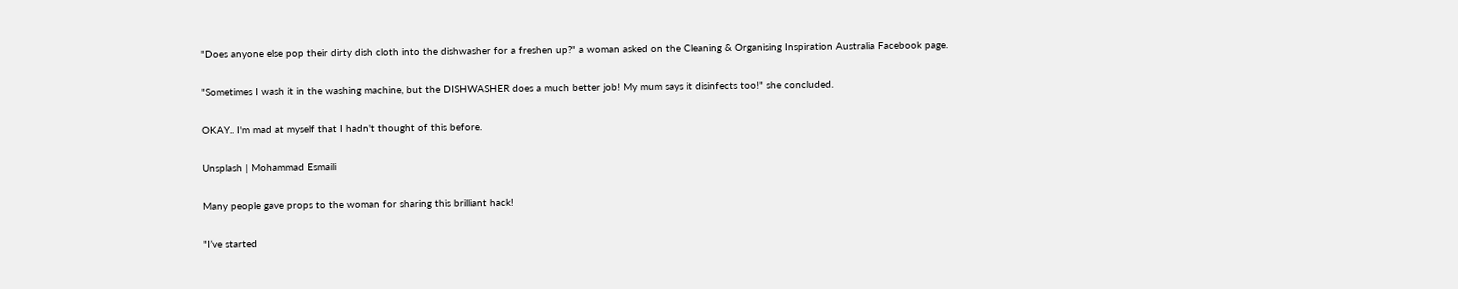"Does anyone else pop their dirty dish cloth into the dishwasher for a freshen up?" a woman asked on the Cleaning & Organising Inspiration Australia Facebook page.

"Sometimes I wash it in the washing machine, but the DISHWASHER does a much better job! My mum says it disinfects too!" she concluded.

OKAY.. I'm mad at myself that I hadn't thought of this before.

Unsplash | Mohammad Esmaili

Many people gave props to the woman for sharing this brilliant hack!

"I’ve started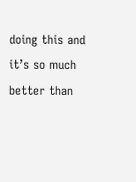doing this and it’s so much better than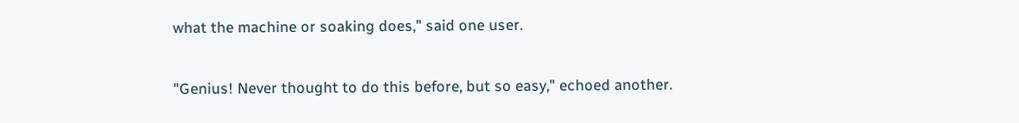what the machine or soaking does," said one user.

"Genius! Never thought to do this before, but so easy," echoed another.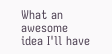What an awesome idea I'll have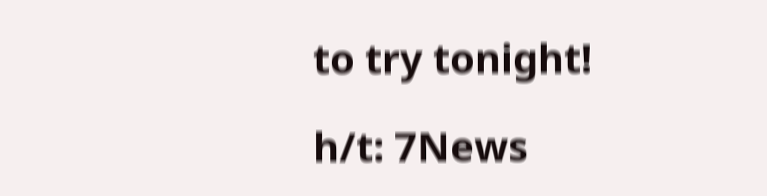to try tonight!

h/t: 7News